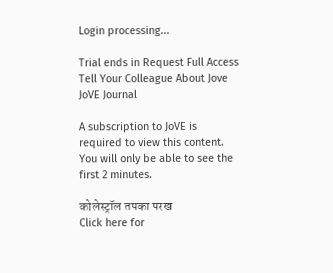Login processing...

Trial ends in Request Full Access Tell Your Colleague About Jove
JoVE Journal

A subscription to JoVE is required to view this content.
You will only be able to see the first 2 minutes.

कोलेस्ट्रॉल तपका परख
Click here for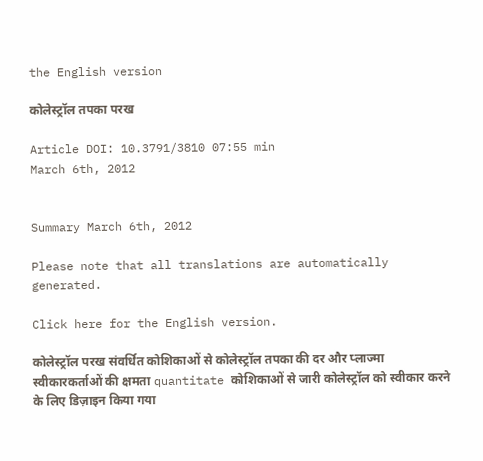the English version

कोलेस्ट्रॉल तपका परख

Article DOI: 10.3791/3810 07:55 min
March 6th, 2012


Summary March 6th, 2012

Please note that all translations are automatically generated.

Click here for the English version.

कोलेस्ट्रॉल परख संवर्धित कोशिकाओं से कोलेस्ट्रॉल तपका की दर और प्लाज्मा स्वीकारकर्ताओं की क्षमता quantitate कोशिकाओं से जारी कोलेस्ट्रॉल को स्वीकार करने के लिए डिज़ाइन किया गया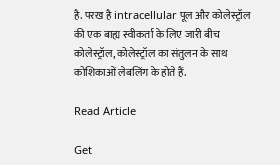है. परख है intracellular पूल और कोलेस्ट्रॉल की एक बाह्य स्वीकर्ता के लिए जारी बीच कोलेस्ट्रॉल, कोलेस्ट्रॉल का संतुलन के साथ कोशिकाओं लेबलिंग के होते हैं.

Read Article

Get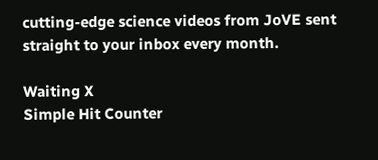cutting-edge science videos from JoVE sent straight to your inbox every month.

Waiting X
Simple Hit Counter